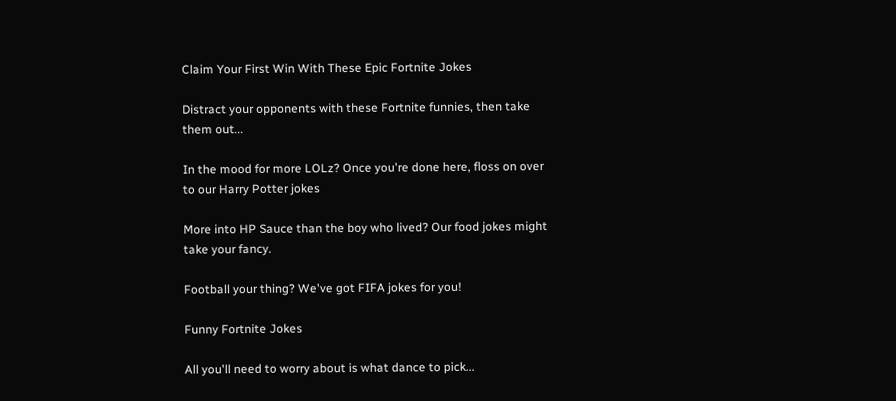Claim Your First Win With These Epic Fortnite Jokes

Distract your opponents with these Fortnite funnies, then take them out...

In the mood for more LOLz? Once you're done here, floss on over to our Harry Potter jokes

More into HP Sauce than the boy who lived? Our food jokes might take your fancy.

Football your thing? We've got FIFA jokes for you!

Funny Fortnite Jokes

All you'll need to worry about is what dance to pick...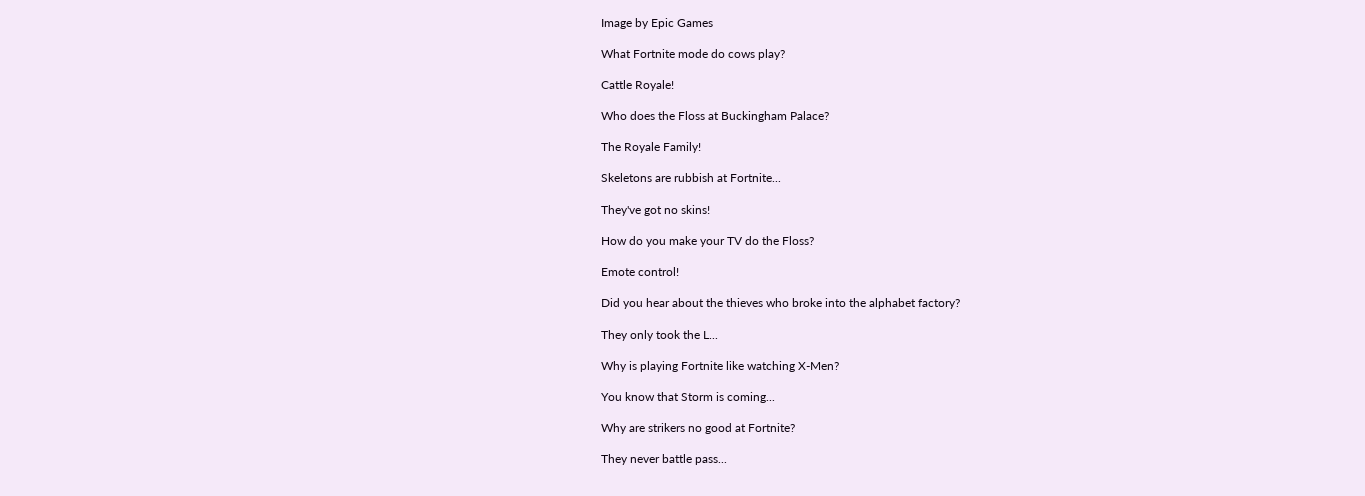Image by Epic Games

What Fortnite mode do cows play?

Cattle Royale!

Who does the Floss at Buckingham Palace?

The Royale Family!

Skeletons are rubbish at Fortnite...

They've got no skins!

How do you make your TV do the Floss?

Emote control!

Did you hear about the thieves who broke into the alphabet factory?

They only took the L...

Why is playing Fortnite like watching X-Men?

You know that Storm is coming...

Why are strikers no good at Fortnite?

They never battle pass...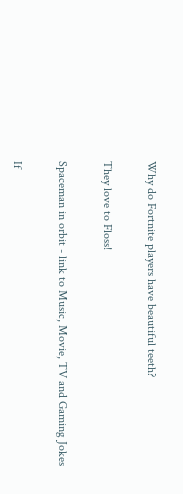Why do Fortnite players have beautiful teeth?

They love to Floss!

Spaceman in orbit - link to Music, Movie, TV and Gaming Jokes

If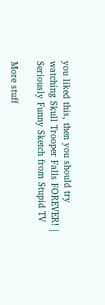you liked this, then you should try watching Skull Trooper Falls FOREVER! | Seriously Funny Sketch from Stupid TV

More stuff